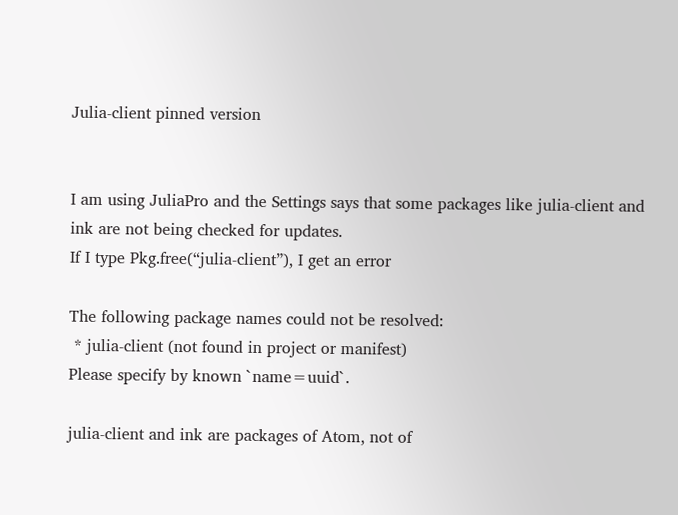Julia-client pinned version


I am using JuliaPro and the Settings says that some packages like julia-client and ink are not being checked for updates.
If I type Pkg.free(“julia-client”), I get an error

The following package names could not be resolved:
 * julia-client (not found in project or manifest)
Please specify by known `name=uuid`.

julia-client and ink are packages of Atom, not of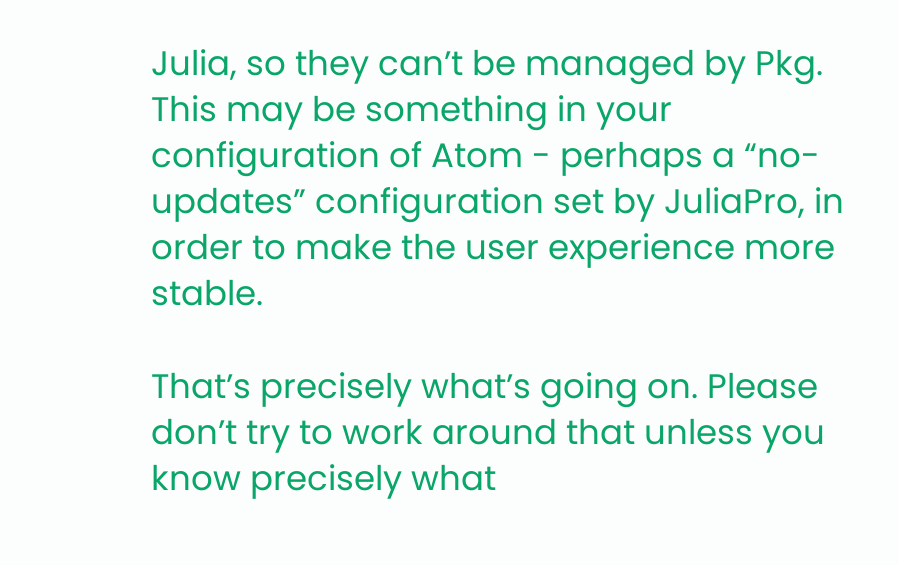Julia, so they can’t be managed by Pkg. This may be something in your configuration of Atom - perhaps a “no-updates” configuration set by JuliaPro, in order to make the user experience more stable.

That’s precisely what’s going on. Please don’t try to work around that unless you know precisely what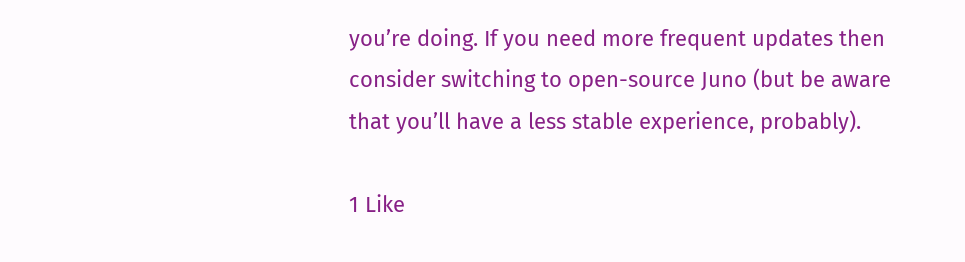you’re doing. If you need more frequent updates then consider switching to open-source Juno (but be aware that you’ll have a less stable experience, probably).

1 Like